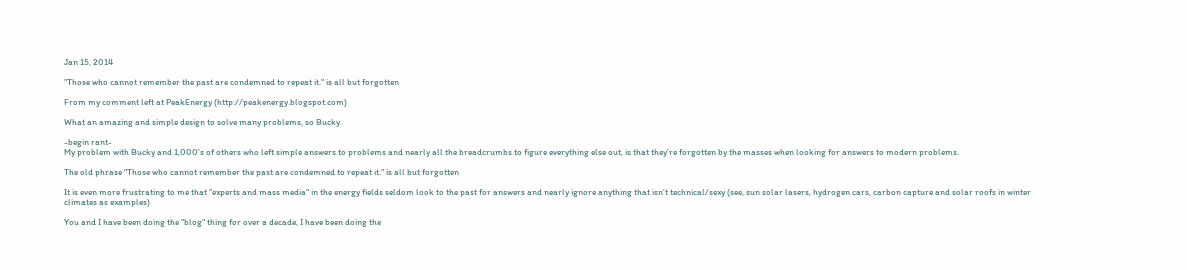Jan 15, 2014

"Those who cannot remember the past are condemned to repeat it." is all but forgotten

From my comment left at PeakEnergy (http://peakenergy.blogspot.com)

What an amazing and simple design to solve many problems, so Bucky.

-begin rant-
My problem with Bucky and 1,000's of others who left simple answers to problems and nearly all the breadcrumbs to figure everything else out, is that they're forgotten by the masses when looking for answers to modern problems.

The old phrase "Those who cannot remember the past are condemned to repeat it." is all but forgotten

It is even more frustrating to me that "experts and mass media" in the energy fields seldom look to the past for answers and nearly ignore anything that isn't technical/sexy (see, sun solar lasers, hydrogen cars, carbon capture and solar roofs in winter climates as examples)

You and I have been doing the "blog" thing for over a decade, I have been doing the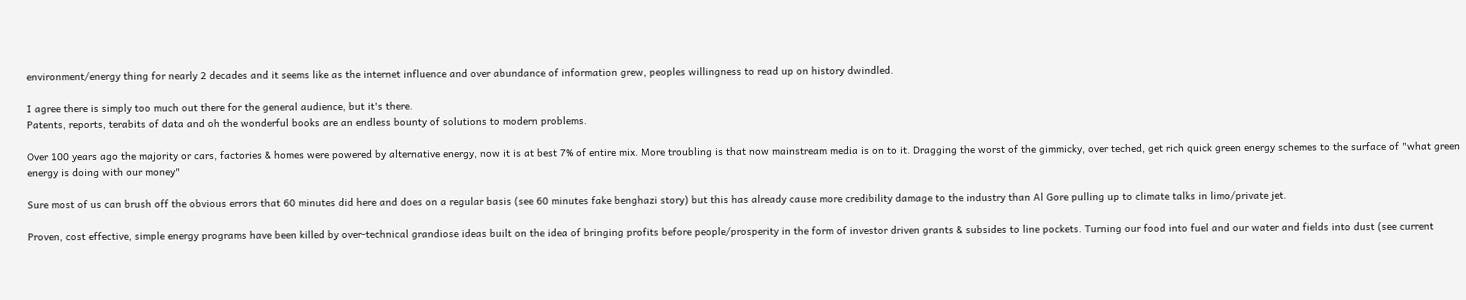environment/energy thing for nearly 2 decades and it seems like as the internet influence and over abundance of information grew, peoples willingness to read up on history dwindled.

I agree there is simply too much out there for the general audience, but it's there.
Patents, reports, terabits of data and oh the wonderful books are an endless bounty of solutions to modern problems.

Over 100 years ago the majority or cars, factories & homes were powered by alternative energy, now it is at best 7% of entire mix. More troubling is that now mainstream media is on to it. Dragging the worst of the gimmicky, over teched, get rich quick green energy schemes to the surface of "what green energy is doing with our money"

Sure most of us can brush off the obvious errors that 60 minutes did here and does on a regular basis (see 60 minutes fake benghazi story) but this has already cause more credibility damage to the industry than Al Gore pulling up to climate talks in limo/private jet.

Proven, cost effective, simple energy programs have been killed by over-technical grandiose ideas built on the idea of bringing profits before people/prosperity in the form of investor driven grants & subsides to line pockets. Turning our food into fuel and our water and fields into dust (see current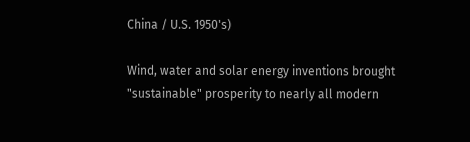China / U.S. 1950's)

Wind, water and solar energy inventions brought "sustainable" prosperity to nearly all modern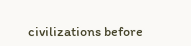civilizations before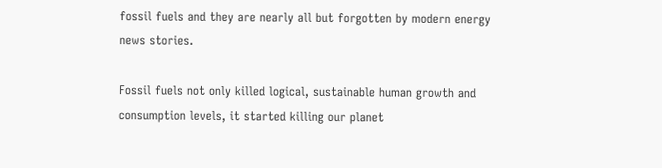fossil fuels and they are nearly all but forgotten by modern energy news stories.

Fossil fuels not only killed logical, sustainable human growth and consumption levels, it started killing our planet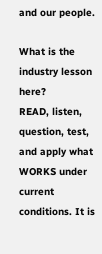and our people.

What is the industry lesson here?
READ, listen, question, test, and apply what WORKS under current conditions. It is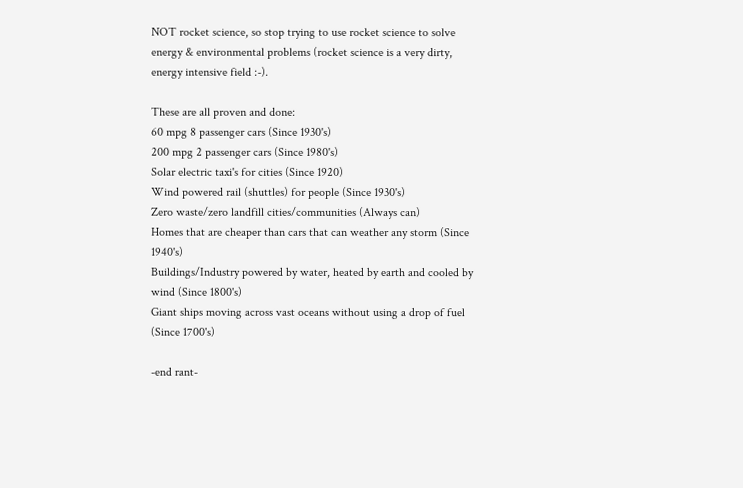NOT rocket science, so stop trying to use rocket science to solve energy & environmental problems (rocket science is a very dirty, energy intensive field :-).

These are all proven and done:
60 mpg 8 passenger cars (Since 1930's)
200 mpg 2 passenger cars (Since 1980's)
Solar electric taxi's for cities (Since 1920)
Wind powered rail (shuttles) for people (Since 1930's)
Zero waste/zero landfill cities/communities (Always can)
Homes that are cheaper than cars that can weather any storm (Since 1940's)
Buildings/Industry powered by water, heated by earth and cooled by wind (Since 1800's)
Giant ships moving across vast oceans without using a drop of fuel (Since 1700's)

-end rant-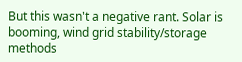But this wasn't a negative rant. Solar is booming, wind grid stability/storage methods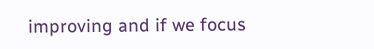improving and if we focus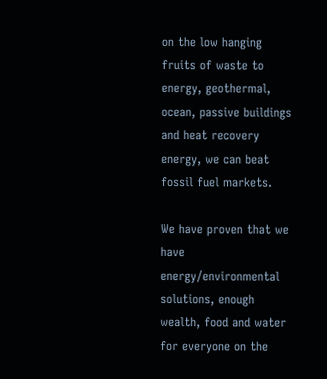on the low hanging fruits of waste to energy, geothermal, ocean, passive buildings and heat recovery energy, we can beat fossil fuel markets.

We have proven that we have energy/environmental solutions, enough wealth, food and water for everyone on the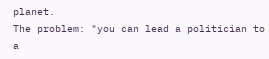planet.
The problem: "you can lead a politician to a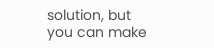solution, but you can make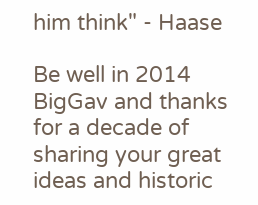him think" - Haase

Be well in 2014 BigGav and thanks for a decade of sharing your great ideas and historic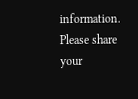information.
Please share your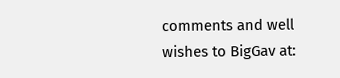comments and well wishes to BigGav at: